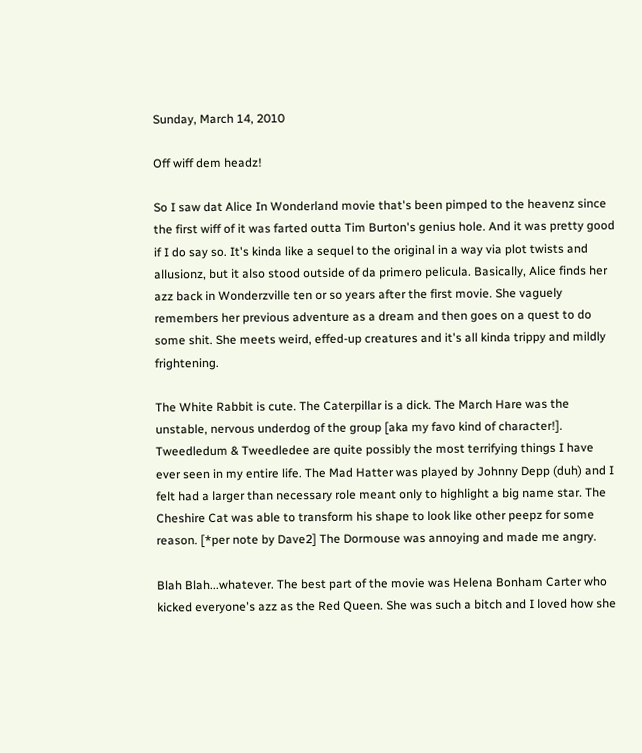Sunday, March 14, 2010

Off wiff dem headz!

So I saw dat Alice In Wonderland movie that's been pimped to the heavenz since the first wiff of it was farted outta Tim Burton's genius hole. And it was pretty good if I do say so. It's kinda like a sequel to the original in a way via plot twists and allusionz, but it also stood outside of da primero pelicula. Basically, Alice finds her azz back in Wonderzville ten or so years after the first movie. She vaguely remembers her previous adventure as a dream and then goes on a quest to do some shit. She meets weird, effed-up creatures and it's all kinda trippy and mildly frightening.

The White Rabbit is cute. The Caterpillar is a dick. The March Hare was the unstable, nervous underdog of the group [aka my favo kind of character!]. Tweedledum & Tweedledee are quite possibly the most terrifying things I have ever seen in my entire life. The Mad Hatter was played by Johnny Depp (duh) and I felt had a larger than necessary role meant only to highlight a big name star. The Cheshire Cat was able to transform his shape to look like other peepz for some reason. [*per note by Dave2] The Dormouse was annoying and made me angry.

Blah Blah...whatever. The best part of the movie was Helena Bonham Carter who kicked everyone's azz as the Red Queen. She was such a bitch and I loved how she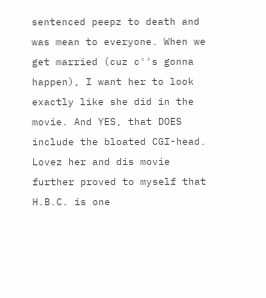sentenced peepz to death and was mean to everyone. When we get married (cuz c''s gonna happen), I want her to look exactly like she did in the movie. And YES, that DOES include the bloated CGI-head. Lovez her and dis movie further proved to myself that H.B.C. is one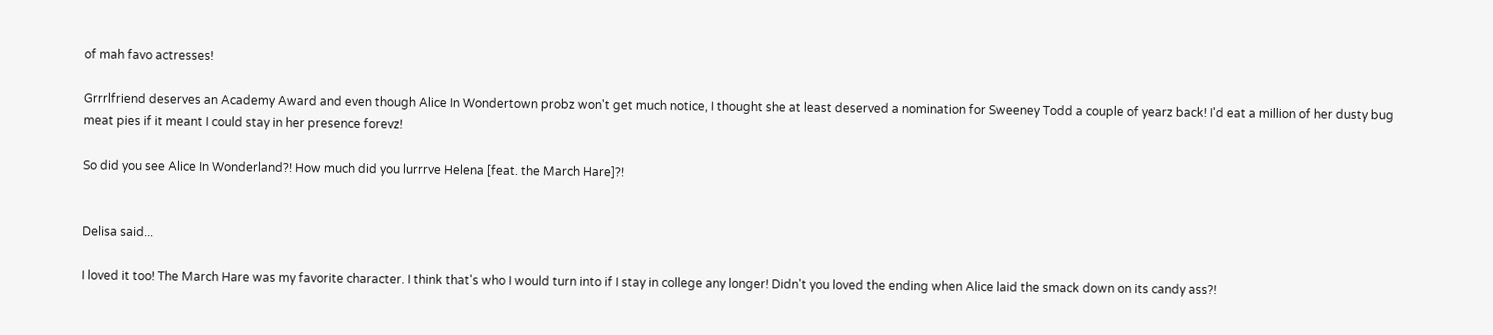of mah favo actresses!

Grrrlfriend deserves an Academy Award and even though Alice In Wondertown probz won't get much notice, I thought she at least deserved a nomination for Sweeney Todd a couple of yearz back! I'd eat a million of her dusty bug meat pies if it meant I could stay in her presence forevz!

So did you see Alice In Wonderland?! How much did you lurrrve Helena [feat. the March Hare]?!


Delisa said...

I loved it too! The March Hare was my favorite character. I think that's who I would turn into if I stay in college any longer! Didn't you loved the ending when Alice laid the smack down on its candy ass?!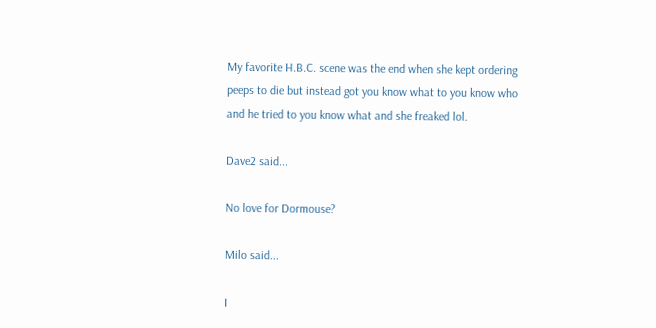My favorite H.B.C. scene was the end when she kept ordering peeps to die but instead got you know what to you know who and he tried to you know what and she freaked lol.

Dave2 said...

No love for Dormouse?

Milo said...

I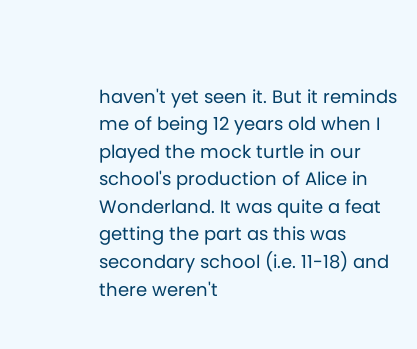haven't yet seen it. But it reminds me of being 12 years old when I played the mock turtle in our school's production of Alice in Wonderland. It was quite a feat getting the part as this was secondary school (i.e. 11-18) and there weren't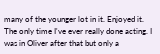many of the younger lot in it. Enjoyed it. The only time I've ever really done acting. I was in Oliver after that but only a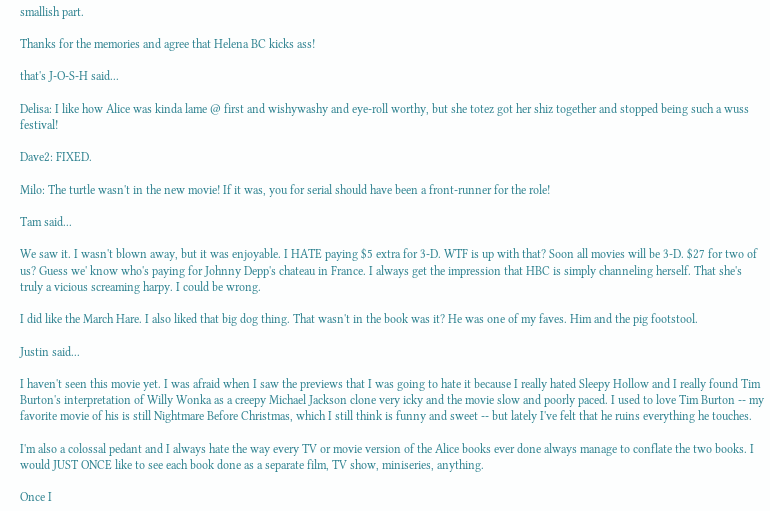smallish part.

Thanks for the memories and agree that Helena BC kicks ass!

that's J-O-S-H said...

Delisa: I like how Alice was kinda lame @ first and wishywashy and eye-roll worthy, but she totez got her shiz together and stopped being such a wuss festival!

Dave2: FIXED.

Milo: The turtle wasn't in the new movie! If it was, you for serial should have been a front-runner for the role!

Tam said...

We saw it. I wasn't blown away, but it was enjoyable. I HATE paying $5 extra for 3-D. WTF is up with that? Soon all movies will be 3-D. $27 for two of us? Guess we' know who's paying for Johnny Depp's chateau in France. I always get the impression that HBC is simply channeling herself. That she's truly a vicious screaming harpy. I could be wrong.

I did like the March Hare. I also liked that big dog thing. That wasn't in the book was it? He was one of my faves. Him and the pig footstool.

Justin said...

I haven't seen this movie yet. I was afraid when I saw the previews that I was going to hate it because I really hated Sleepy Hollow and I really found Tim Burton's interpretation of Willy Wonka as a creepy Michael Jackson clone very icky and the movie slow and poorly paced. I used to love Tim Burton -- my favorite movie of his is still Nightmare Before Christmas, which I still think is funny and sweet -- but lately I've felt that he ruins everything he touches.

I'm also a colossal pedant and I always hate the way every TV or movie version of the Alice books ever done always manage to conflate the two books. I would JUST ONCE like to see each book done as a separate film, TV show, miniseries, anything.

Once I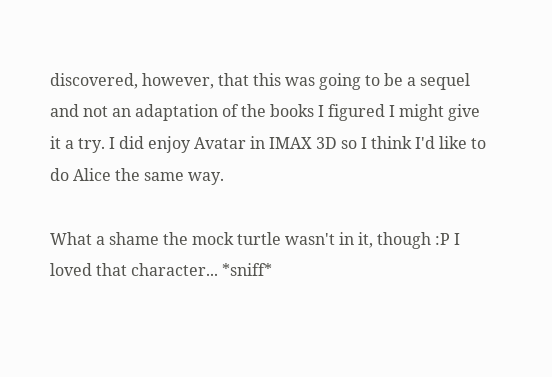discovered, however, that this was going to be a sequel and not an adaptation of the books I figured I might give it a try. I did enjoy Avatar in IMAX 3D so I think I'd like to do Alice the same way.

What a shame the mock turtle wasn't in it, though :P I loved that character... *sniff*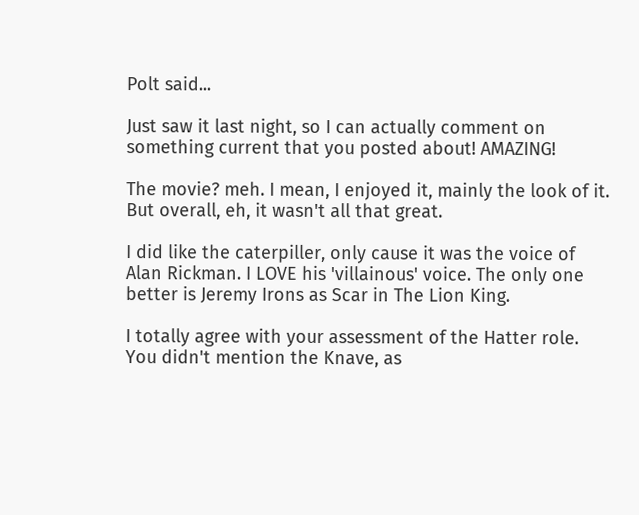Polt said...

Just saw it last night, so I can actually comment on something current that you posted about! AMAZING!

The movie? meh. I mean, I enjoyed it, mainly the look of it. But overall, eh, it wasn't all that great.

I did like the caterpiller, only cause it was the voice of Alan Rickman. I LOVE his 'villainous' voice. The only one better is Jeremy Irons as Scar in The Lion King.

I totally agree with your assessment of the Hatter role. You didn't mention the Knave, as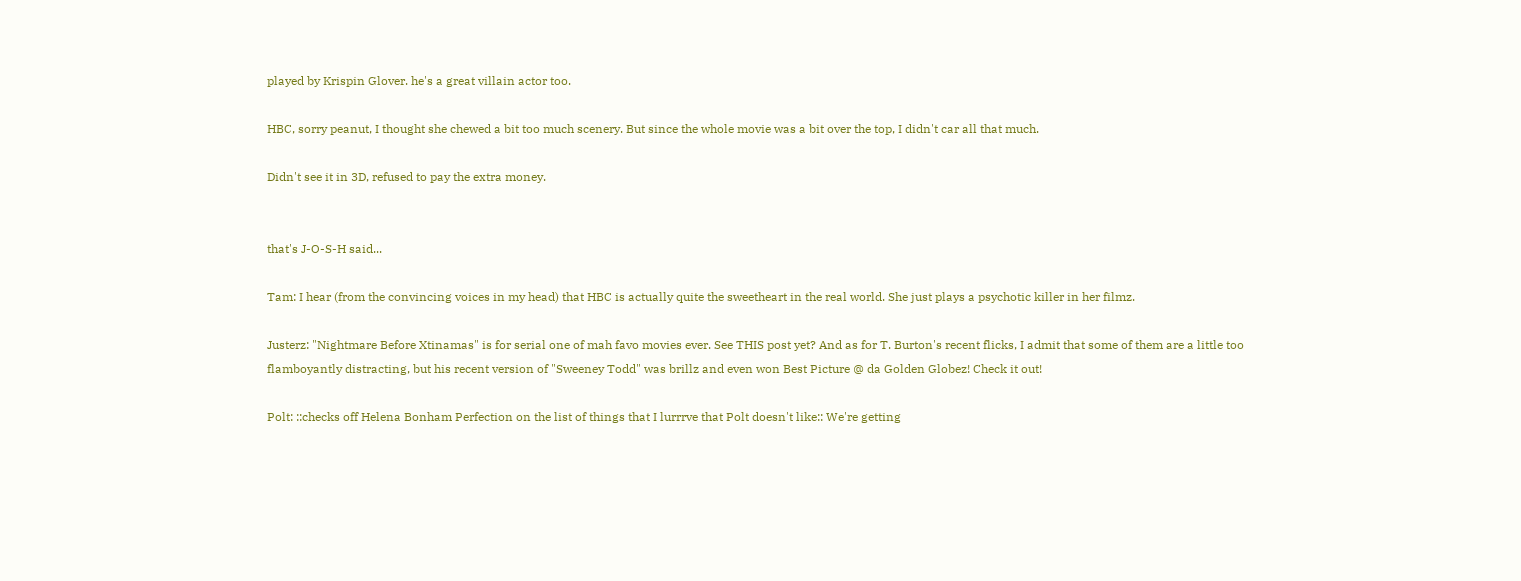played by Krispin Glover. he's a great villain actor too.

HBC, sorry peanut, I thought she chewed a bit too much scenery. But since the whole movie was a bit over the top, I didn't car all that much.

Didn't see it in 3D, refused to pay the extra money.


that's J-O-S-H said...

Tam: I hear (from the convincing voices in my head) that HBC is actually quite the sweetheart in the real world. She just plays a psychotic killer in her filmz.

Justerz: "Nightmare Before Xtinamas" is for serial one of mah favo movies ever. See THIS post yet? And as for T. Burton's recent flicks, I admit that some of them are a little too flamboyantly distracting, but his recent version of "Sweeney Todd" was brillz and even won Best Picture @ da Golden Globez! Check it out!

Polt: ::checks off Helena Bonham Perfection on the list of things that I lurrrve that Polt doesn't like:: We're getting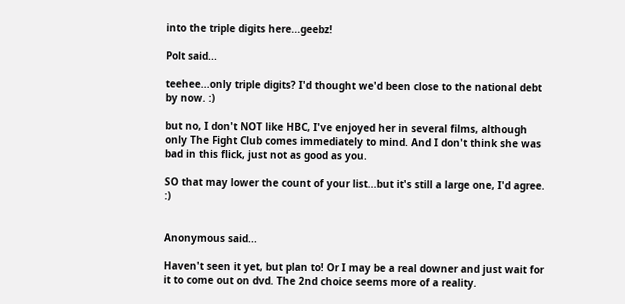into the triple digits here...geebz!

Polt said...

teehee...only triple digits? I'd thought we'd been close to the national debt by now. :)

but no, I don't NOT like HBC, I've enjoyed her in several films, although only The Fight Club comes immediately to mind. And I don't think she was bad in this flick, just not as good as you.

SO that may lower the count of your list...but it's still a large one, I'd agree. :)


Anonymous said...

Haven't seen it yet, but plan to! Or I may be a real downer and just wait for it to come out on dvd. The 2nd choice seems more of a reality.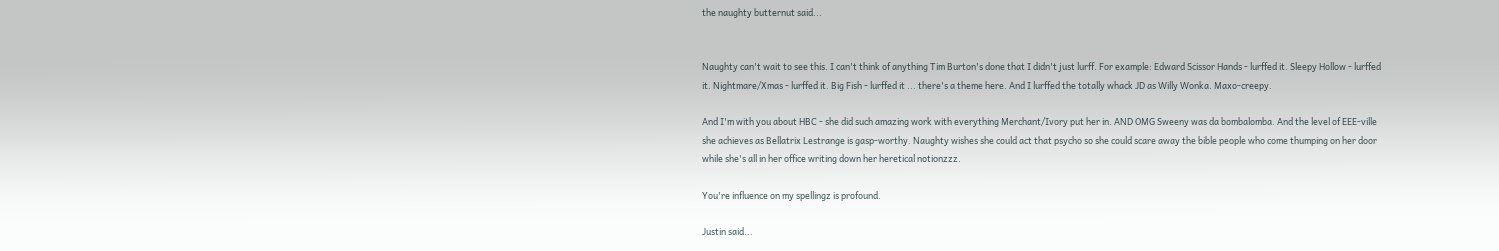the naughty butternut said...


Naughty can't wait to see this. I can't think of anything Tim Burton's done that I didn't just lurff. For example: Edward Scissor Hands - lurffed it. Sleepy Hollow - lurffed it. Nightmare/Xmas - lurffed it. Big Fish - lurffed it ... there's a theme here. And I lurffed the totally whack JD as Willy Wonka. Maxo-creepy.

And I'm with you about HBC - she did such amazing work with everything Merchant/Ivory put her in. AND OMG Sweeny was da bombalomba. And the level of EEE-ville she achieves as Bellatrix Lestrange is gasp-worthy. Naughty wishes she could act that psycho so she could scare away the bible people who come thumping on her door while she's all in her office writing down her heretical notionzzz.

You're influence on my spellingz is profound.

Justin said...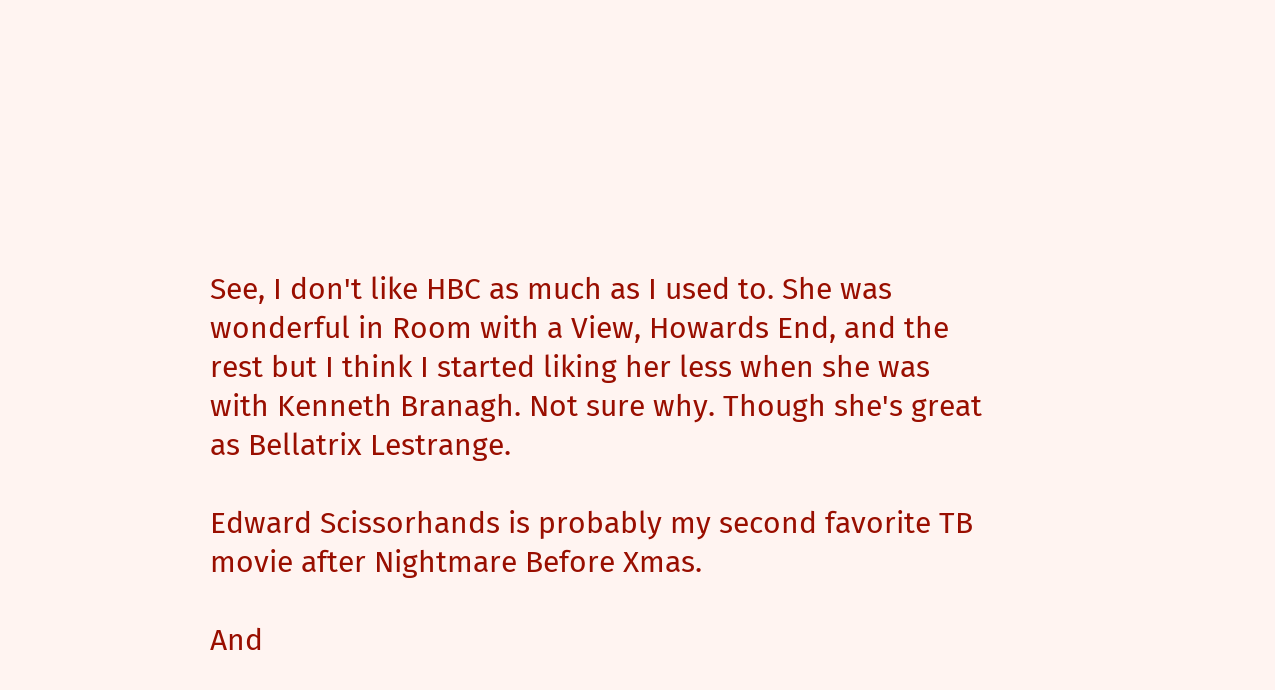See, I don't like HBC as much as I used to. She was wonderful in Room with a View, Howards End, and the rest but I think I started liking her less when she was with Kenneth Branagh. Not sure why. Though she's great as Bellatrix Lestrange.

Edward Scissorhands is probably my second favorite TB movie after Nightmare Before Xmas.

And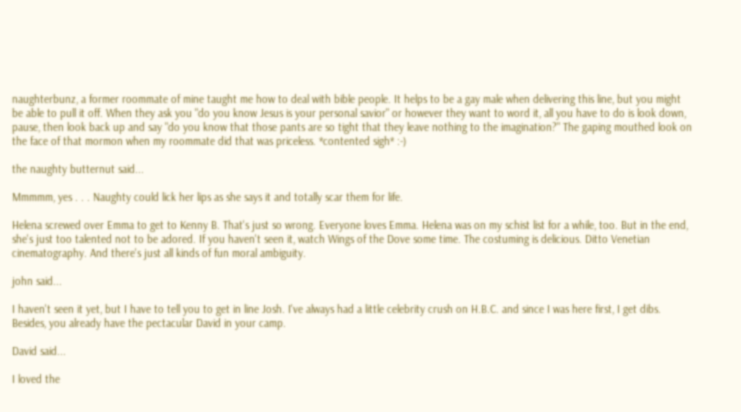naughterbunz, a former roommate of mine taught me how to deal with bible people. It helps to be a gay male when delivering this line, but you might be able to pull it off. When they ask you "do you know Jesus is your personal savior" or however they want to word it, all you have to do is look down, pause, then look back up and say "do you know that those pants are so tight that they leave nothing to the imagination?" The gaping mouthed look on the face of that mormon when my roommate did that was priceless. *contented sigh* :-)

the naughty butternut said...

Mmmmm, yes . . . Naughty could lick her lips as she says it and totally scar them for life.

Helena screwed over Emma to get to Kenny B. That's just so wrong. Everyone loves Emma. Helena was on my schist list for a while, too. But in the end, she's just too talented not to be adored. If you haven't seen it, watch Wings of the Dove some time. The costuming is delicious. Ditto Venetian cinematography. And there's just all kinds of fun moral ambiguity.

john said...

I haven't seen it yet, but I have to tell you to get in line Josh. I've always had a little celebrity crush on H.B.C. and since I was here first, I get dibs. Besides, you already have the pectacular David in your camp.

David said...

I loved the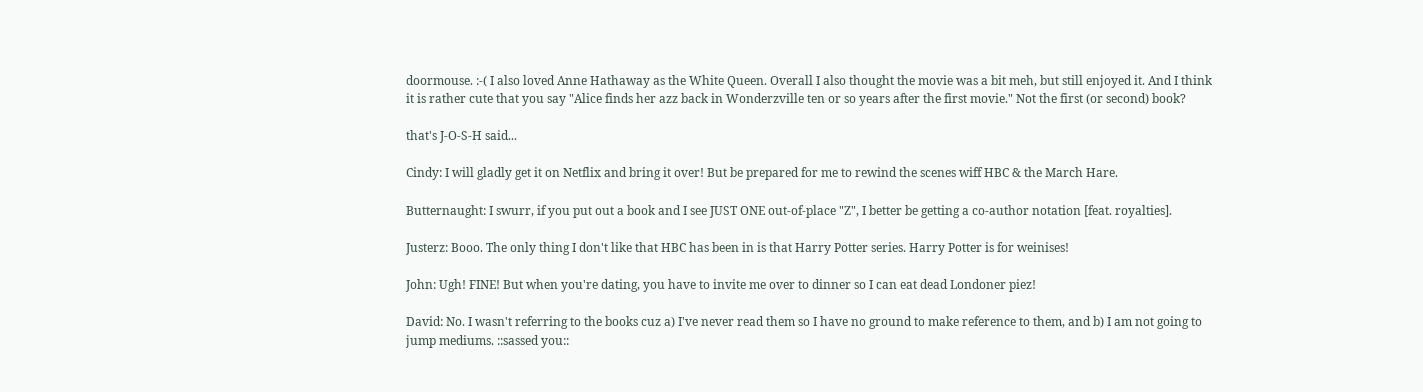doormouse. :-( I also loved Anne Hathaway as the White Queen. Overall I also thought the movie was a bit meh, but still enjoyed it. And I think it is rather cute that you say "Alice finds her azz back in Wonderzville ten or so years after the first movie." Not the first (or second) book?

that's J-O-S-H said...

Cindy: I will gladly get it on Netflix and bring it over! But be prepared for me to rewind the scenes wiff HBC & the March Hare.

Butternaught: I swurr, if you put out a book and I see JUST ONE out-of-place "Z", I better be getting a co-author notation [feat. royalties].

Justerz: Booo. The only thing I don't like that HBC has been in is that Harry Potter series. Harry Potter is for weinises!

John: Ugh! FINE! But when you're dating, you have to invite me over to dinner so I can eat dead Londoner piez!

David: No. I wasn't referring to the books cuz a) I've never read them so I have no ground to make reference to them, and b) I am not going to jump mediums. ::sassed you::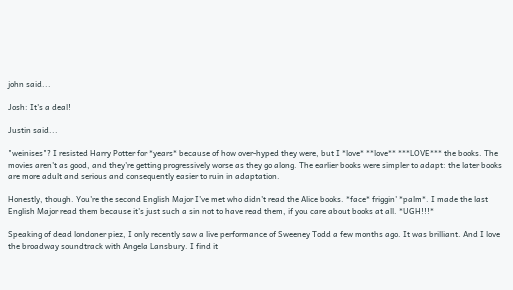john said...

Josh: It's a deal!

Justin said...

"weinises"? I resisted Harry Potter for *years* because of how over-hyped they were, but I *love* **love** ***LOVE*** the books. The movies aren't as good, and they're getting progressively worse as they go along. The earlier books were simpler to adapt: the later books are more adult and serious and consequently easier to ruin in adaptation.

Honestly, though. You're the second English Major I've met who didn't read the Alice books. *face* friggin' *palm*. I made the last English Major read them because it's just such a sin not to have read them, if you care about books at all. *UGH!!!*

Speaking of dead londoner piez, I only recently saw a live performance of Sweeney Todd a few months ago. It was brilliant. And I love the broadway soundtrack with Angela Lansbury. I find it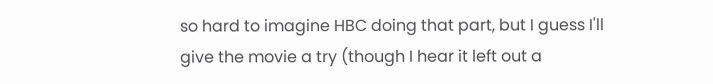so hard to imagine HBC doing that part, but I guess I'll give the movie a try (though I hear it left out a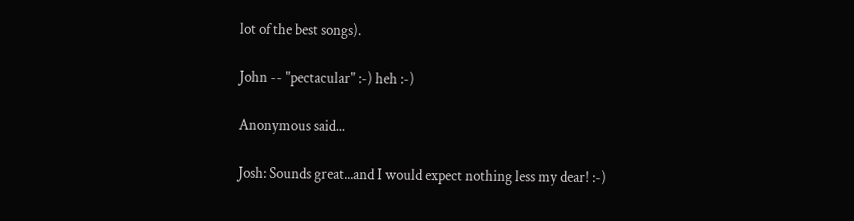lot of the best songs).

John -- "pectacular" :-) heh :-)

Anonymous said...

Josh: Sounds great...and I would expect nothing less my dear! :-)